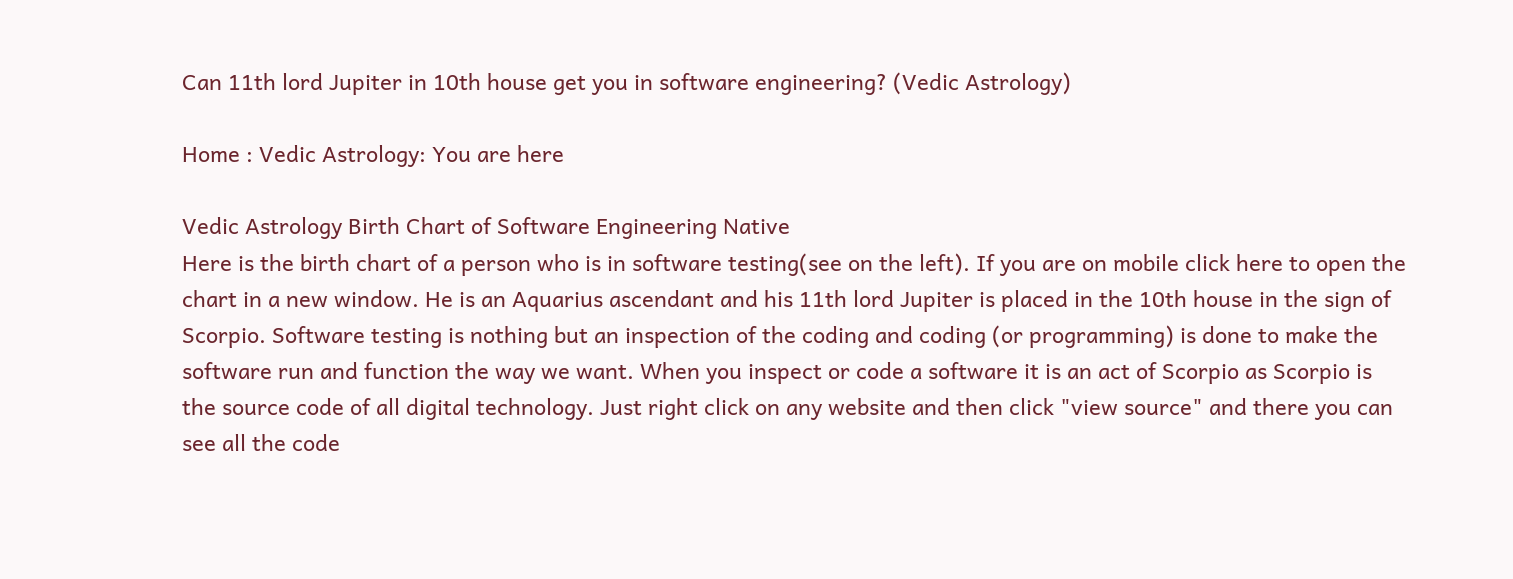Can 11th lord Jupiter in 10th house get you in software engineering? (Vedic Astrology)

Home : Vedic Astrology: You are here

Vedic Astrology Birth Chart of Software Engineering Native
Here is the birth chart of a person who is in software testing(see on the left). If you are on mobile click here to open the chart in a new window. He is an Aquarius ascendant and his 11th lord Jupiter is placed in the 10th house in the sign of Scorpio. Software testing is nothing but an inspection of the coding and coding (or programming) is done to make the software run and function the way we want. When you inspect or code a software it is an act of Scorpio as Scorpio is the source code of all digital technology. Just right click on any website and then click "view source" and there you can see all the code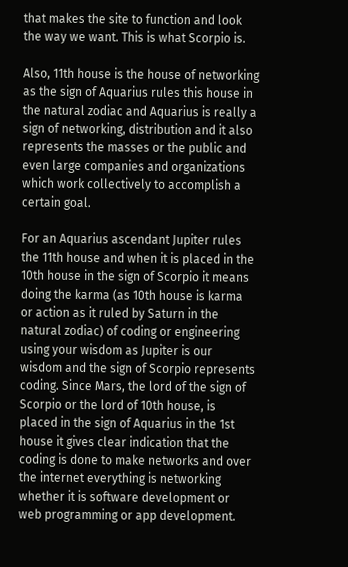that makes the site to function and look the way we want. This is what Scorpio is.

Also, 11th house is the house of networking as the sign of Aquarius rules this house in the natural zodiac and Aquarius is really a sign of networking, distribution and it also represents the masses or the public and even large companies and organizations which work collectively to accomplish a certain goal.

For an Aquarius ascendant Jupiter rules the 11th house and when it is placed in the 10th house in the sign of Scorpio it means doing the karma (as 10th house is karma or action as it ruled by Saturn in the natural zodiac) of coding or engineering using your wisdom as Jupiter is our wisdom and the sign of Scorpio represents coding. Since Mars, the lord of the sign of Scorpio or the lord of 10th house, is placed in the sign of Aquarius in the 1st house it gives clear indication that the coding is done to make networks and over the internet everything is networking whether it is software development or web programming or app development.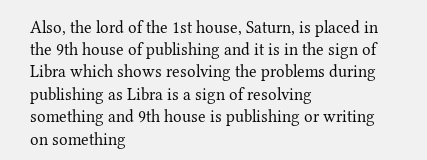Also, the lord of the 1st house, Saturn, is placed in the 9th house of publishing and it is in the sign of Libra which shows resolving the problems during publishing as Libra is a sign of resolving something and 9th house is publishing or writing on something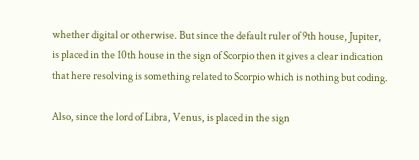whether digital or otherwise. But since the default ruler of 9th house, Jupiter, is placed in the 10th house in the sign of Scorpio then it gives a clear indication that here resolving is something related to Scorpio which is nothing but coding.

Also, since the lord of Libra, Venus, is placed in the sign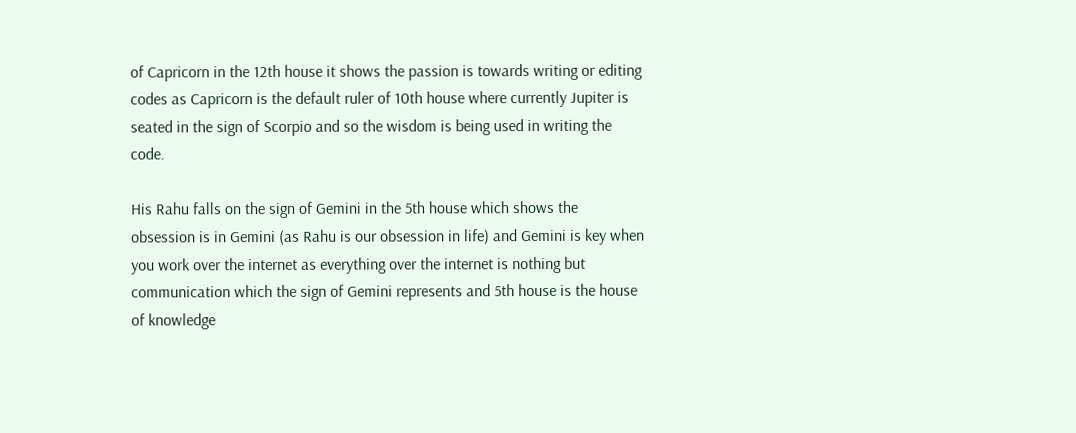of Capricorn in the 12th house it shows the passion is towards writing or editing codes as Capricorn is the default ruler of 10th house where currently Jupiter is seated in the sign of Scorpio and so the wisdom is being used in writing the code.

His Rahu falls on the sign of Gemini in the 5th house which shows the obsession is in Gemini (as Rahu is our obsession in life) and Gemini is key when you work over the internet as everything over the internet is nothing but communication which the sign of Gemini represents and 5th house is the house of knowledge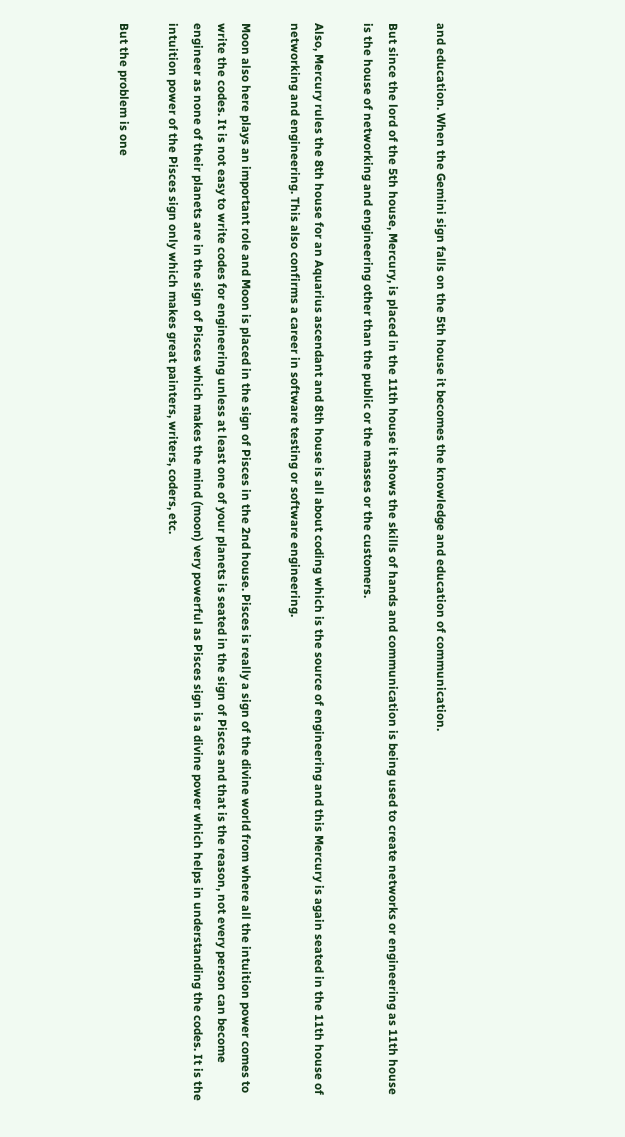and education. When the Gemini sign falls on the 5th house it becomes the knowledge and education of communication.

But since the lord of the 5th house, Mercury, is placed in the 11th house it shows the skills of hands and communication is being used to create networks or engineering as 11th house is the house of networking and engineering other than the public or the masses or the customers.

Also, Mercury rules the 8th house for an Aquarius ascendant and 8th house is all about coding which is the source of engineering and this Mercury is again seated in the 11th house of networking and engineering. This also confirms a career in software testing or software engineering.

Moon also here plays an important role and Moon is placed in the sign of Pisces in the 2nd house. Pisces is really a sign of the divine world from where all the intuition power comes to write the codes. It is not easy to write codes for engineering unless at least one of your planets is seated in the sign of Pisces and that is the reason, not every person can become engineer as none of their planets are in the sign of Pisces which makes the mind (moon) very powerful as Pisces sign is a divine power which helps in understanding the codes. It is the intuition power of the Pisces sign only which makes great painters, writers, coders, etc.

But the problem is one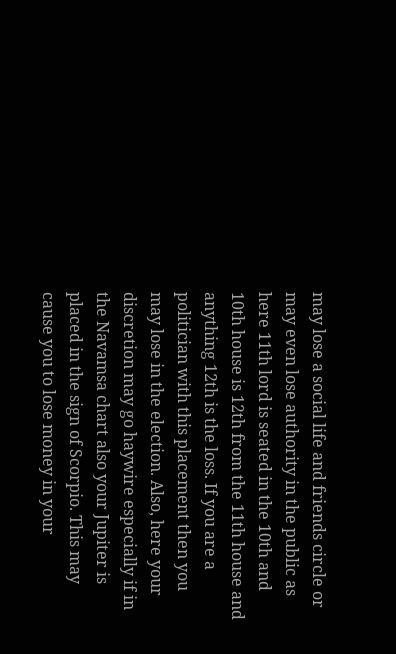may lose a social life and friends circle or may even lose authority in the public as here 11th lord is seated in the 10th and 10th house is 12th from the 11th house and anything 12th is the loss. If you are a politician with this placement then you may lose in the election. Also, here your discretion may go haywire especially if in the Navamsa chart also your Jupiter is placed in the sign of Scorpio. This may cause you to lose money in your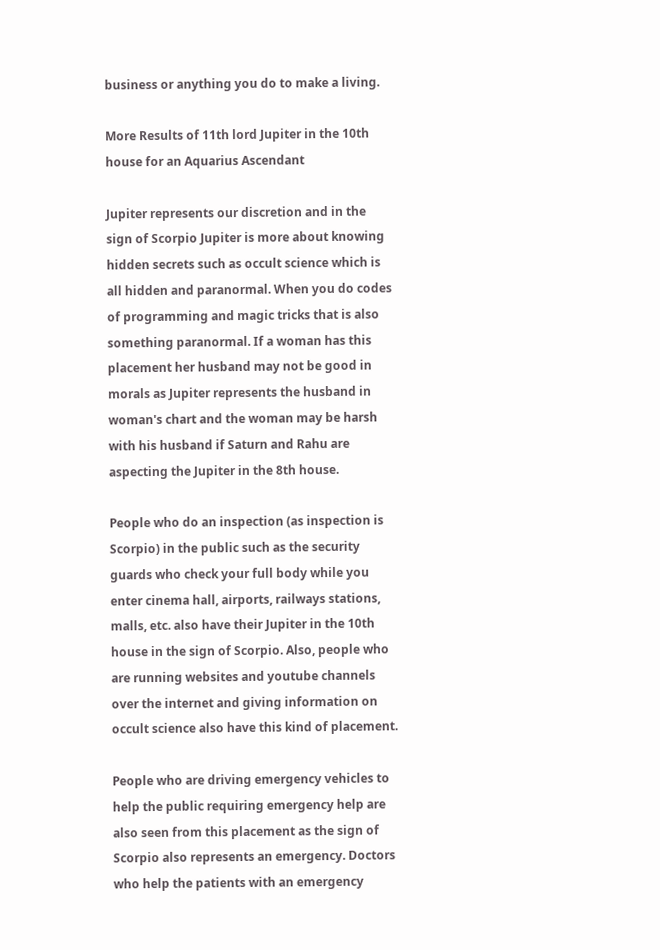business or anything you do to make a living.

More Results of 11th lord Jupiter in the 10th house for an Aquarius Ascendant

Jupiter represents our discretion and in the sign of Scorpio Jupiter is more about knowing hidden secrets such as occult science which is all hidden and paranormal. When you do codes of programming and magic tricks that is also something paranormal. If a woman has this placement her husband may not be good in morals as Jupiter represents the husband in woman's chart and the woman may be harsh with his husband if Saturn and Rahu are aspecting the Jupiter in the 8th house.

People who do an inspection (as inspection is Scorpio) in the public such as the security guards who check your full body while you enter cinema hall, airports, railways stations, malls, etc. also have their Jupiter in the 10th house in the sign of Scorpio. Also, people who are running websites and youtube channels over the internet and giving information on occult science also have this kind of placement.

People who are driving emergency vehicles to help the public requiring emergency help are also seen from this placement as the sign of Scorpio also represents an emergency. Doctors who help the patients with an emergency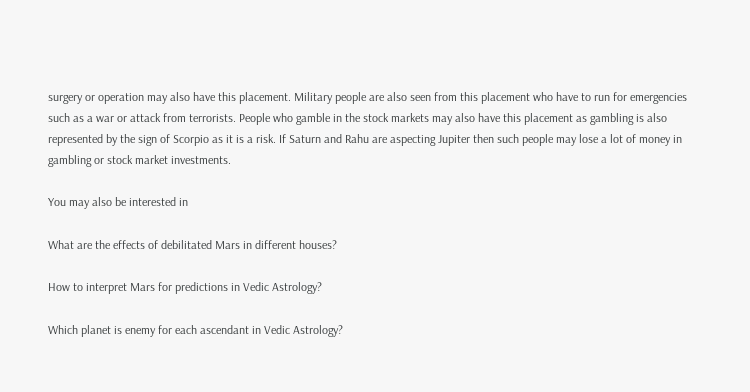surgery or operation may also have this placement. Military people are also seen from this placement who have to run for emergencies such as a war or attack from terrorists. People who gamble in the stock markets may also have this placement as gambling is also represented by the sign of Scorpio as it is a risk. If Saturn and Rahu are aspecting Jupiter then such people may lose a lot of money in gambling or stock market investments.

You may also be interested in

What are the effects of debilitated Mars in different houses?

How to interpret Mars for predictions in Vedic Astrology?

Which planet is enemy for each ascendant in Vedic Astrology?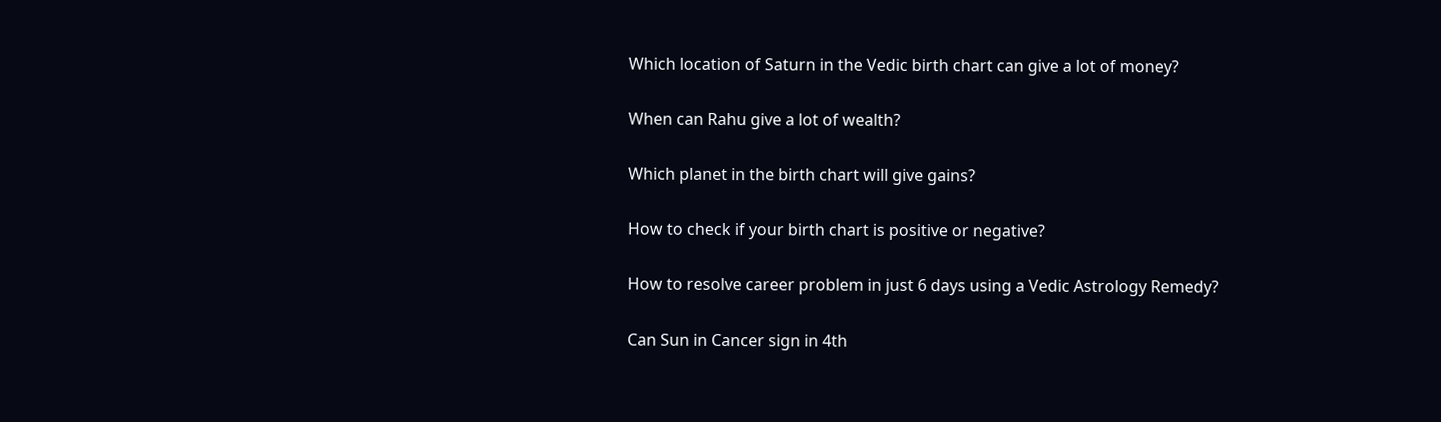Which location of Saturn in the Vedic birth chart can give a lot of money?

When can Rahu give a lot of wealth?

Which planet in the birth chart will give gains?

How to check if your birth chart is positive or negative?

How to resolve career problem in just 6 days using a Vedic Astrology Remedy?

Can Sun in Cancer sign in 4th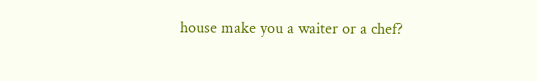house make you a waiter or a chef?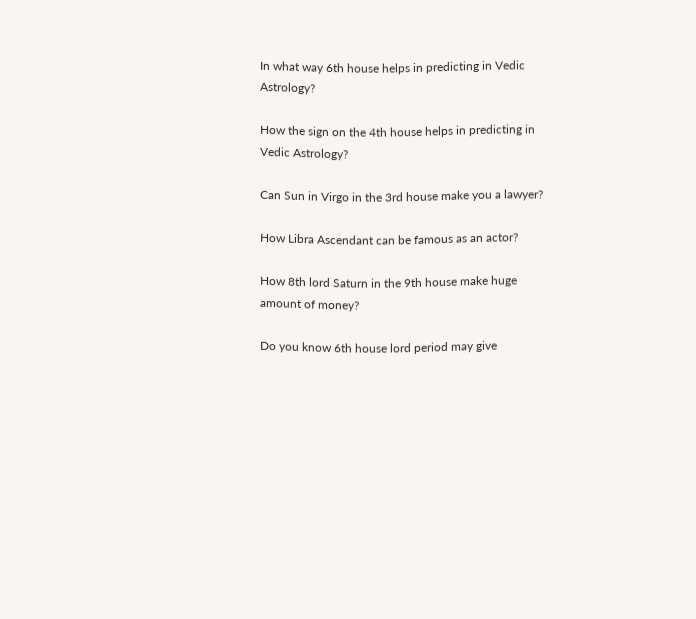In what way 6th house helps in predicting in Vedic Astrology?

How the sign on the 4th house helps in predicting in Vedic Astrology?

Can Sun in Virgo in the 3rd house make you a lawyer?

How Libra Ascendant can be famous as an actor?

How 8th lord Saturn in the 9th house make huge amount of money?

Do you know 6th house lord period may give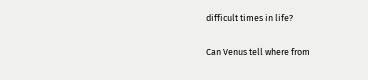difficult times in life?

Can Venus tell where from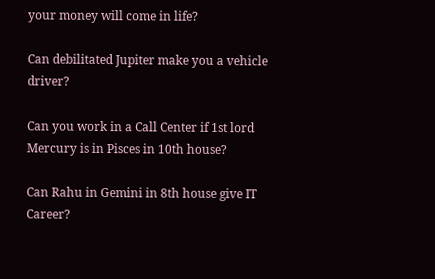your money will come in life?

Can debilitated Jupiter make you a vehicle driver?

Can you work in a Call Center if 1st lord Mercury is in Pisces in 10th house?

Can Rahu in Gemini in 8th house give IT Career?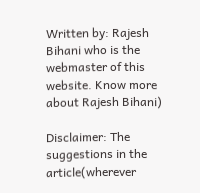Written by: Rajesh Bihani who is the webmaster of this website. Know more about Rajesh Bihani)

Disclaimer: The suggestions in the article(wherever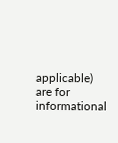applicable) are for informational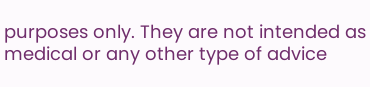purposes only. They are not intended as medical or any other type of advice